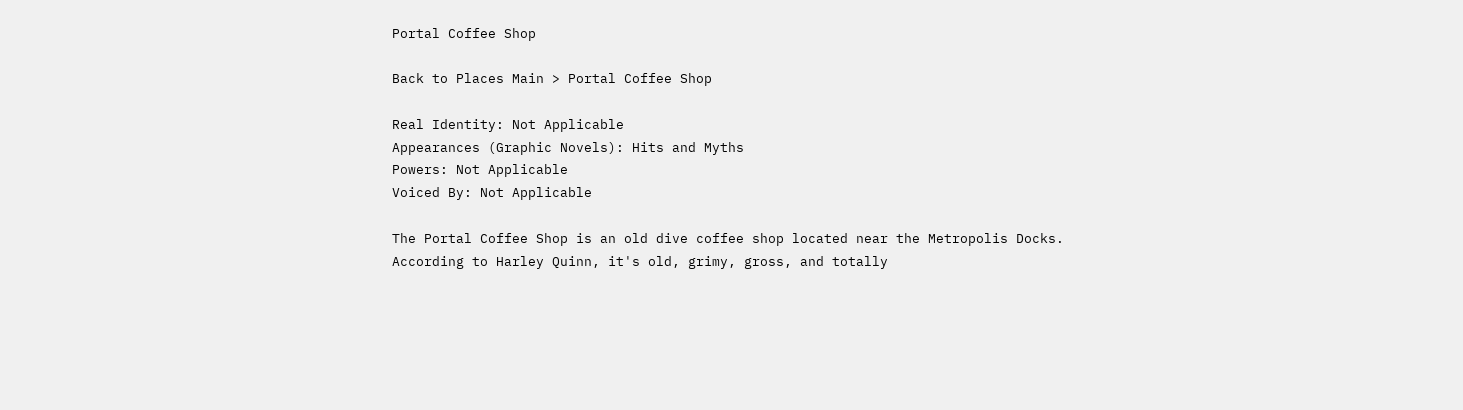Portal Coffee Shop

Back to Places Main > Portal Coffee Shop

Real Identity: Not Applicable
Appearances (Graphic Novels): Hits and Myths
Powers: Not Applicable
Voiced By: Not Applicable

The Portal Coffee Shop is an old dive coffee shop located near the Metropolis Docks. According to Harley Quinn, it's old, grimy, gross, and totally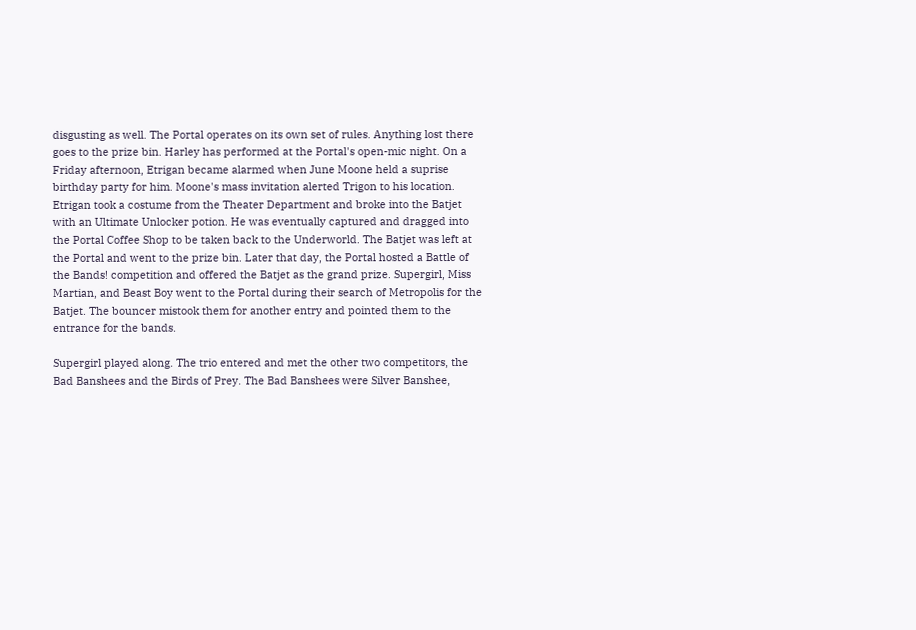disgusting as well. The Portal operates on its own set of rules. Anything lost there goes to the prize bin. Harley has performed at the Portal's open-mic night. On a Friday afternoon, Etrigan became alarmed when June Moone held a suprise birthday party for him. Moone's mass invitation alerted Trigon to his location. Etrigan took a costume from the Theater Department and broke into the Batjet with an Ultimate Unlocker potion. He was eventually captured and dragged into the Portal Coffee Shop to be taken back to the Underworld. The Batjet was left at the Portal and went to the prize bin. Later that day, the Portal hosted a Battle of the Bands! competition and offered the Batjet as the grand prize. Supergirl, Miss Martian, and Beast Boy went to the Portal during their search of Metropolis for the Batjet. The bouncer mistook them for another entry and pointed them to the entrance for the bands.

Supergirl played along. The trio entered and met the other two competitors, the Bad Banshees and the Birds of Prey. The Bad Banshees were Silver Banshee,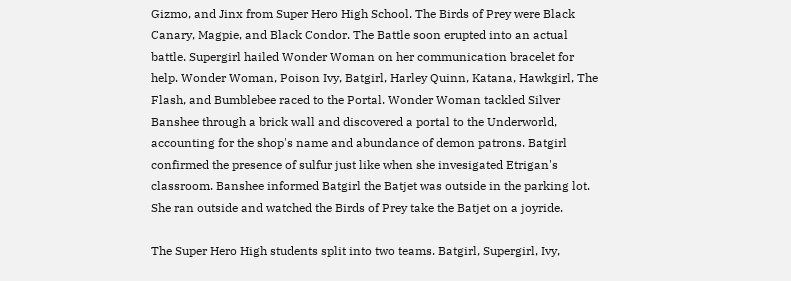Gizmo, and Jinx from Super Hero High School. The Birds of Prey were Black Canary, Magpie, and Black Condor. The Battle soon erupted into an actual battle. Supergirl hailed Wonder Woman on her communication bracelet for help. Wonder Woman, Poison Ivy, Batgirl, Harley Quinn, Katana, Hawkgirl, The Flash, and Bumblebee raced to the Portal. Wonder Woman tackled Silver Banshee through a brick wall and discovered a portal to the Underworld, accounting for the shop's name and abundance of demon patrons. Batgirl confirmed the presence of sulfur just like when she invesigated Etrigan's classroom. Banshee informed Batgirl the Batjet was outside in the parking lot. She ran outside and watched the Birds of Prey take the Batjet on a joyride.

The Super Hero High students split into two teams. Batgirl, Supergirl, Ivy,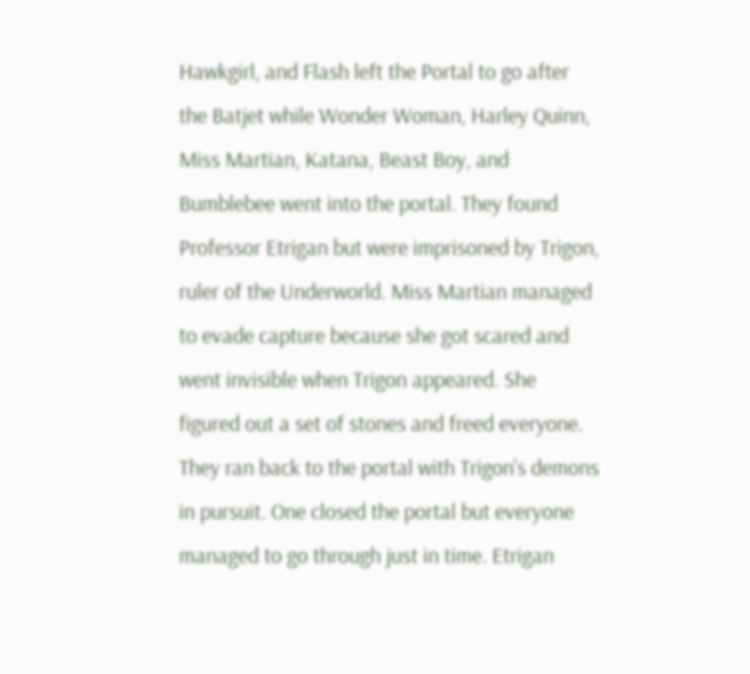Hawkgirl, and Flash left the Portal to go after the Batjet while Wonder Woman, Harley Quinn, Miss Martian, Katana, Beast Boy, and Bumblebee went into the portal. They found Professor Etrigan but were imprisoned by Trigon, ruler of the Underworld. Miss Martian managed to evade capture because she got scared and went invisible when Trigon appeared. She figured out a set of stones and freed everyone. They ran back to the portal with Trigon's demons in pursuit. One closed the portal but everyone managed to go through just in time. Etrigan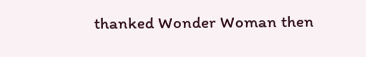thanked Wonder Woman then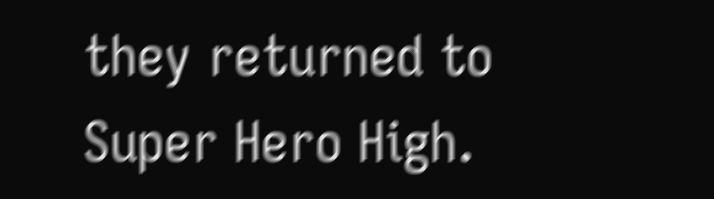they returned to Super Hero High.